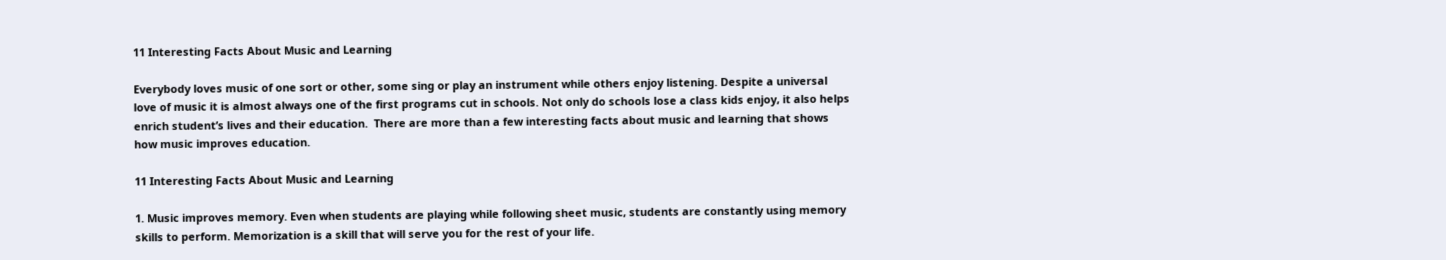11 Interesting Facts About Music and Learning

Everybody loves music of one sort or other, some sing or play an instrument while others enjoy listening. Despite a universal love of music it is almost always one of the first programs cut in schools. Not only do schools lose a class kids enjoy, it also helps enrich student’s lives and their education.  There are more than a few interesting facts about music and learning that shows how music improves education.

11 Interesting Facts About Music and Learning

1. Music improves memory. Even when students are playing while following sheet music, students are constantly using memory skills to perform. Memorization is a skill that will serve you for the rest of your life.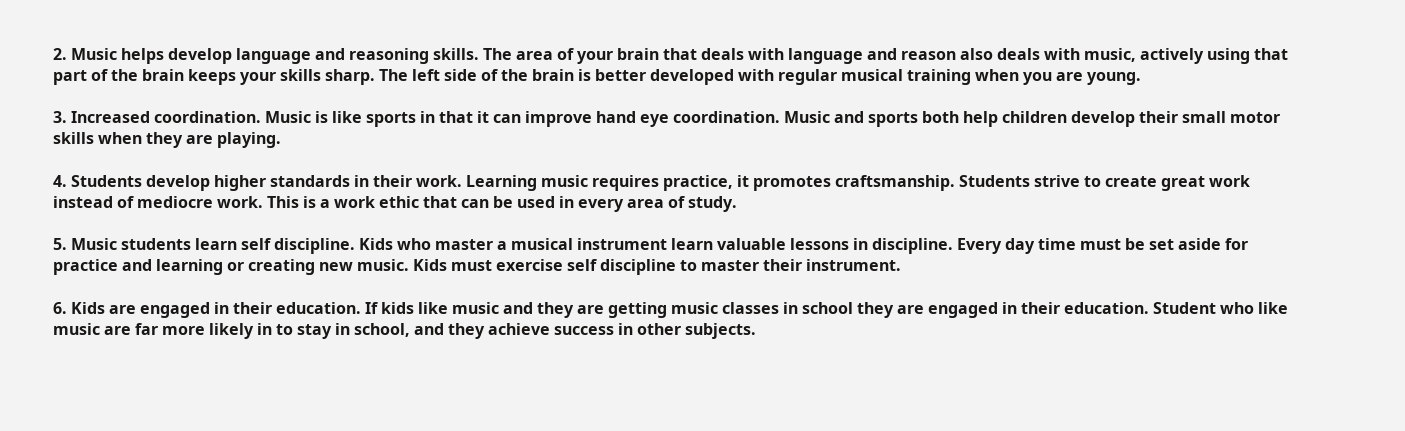2. Music helps develop language and reasoning skills. The area of your brain that deals with language and reason also deals with music, actively using that part of the brain keeps your skills sharp. The left side of the brain is better developed with regular musical training when you are young.

3. Increased coordination. Music is like sports in that it can improve hand eye coordination. Music and sports both help children develop their small motor skills when they are playing.

4. Students develop higher standards in their work. Learning music requires practice, it promotes craftsmanship. Students strive to create great work instead of mediocre work. This is a work ethic that can be used in every area of study.

5. Music students learn self discipline. Kids who master a musical instrument learn valuable lessons in discipline. Every day time must be set aside for practice and learning or creating new music. Kids must exercise self discipline to master their instrument.

6. Kids are engaged in their education. If kids like music and they are getting music classes in school they are engaged in their education. Student who like music are far more likely in to stay in school, and they achieve success in other subjects.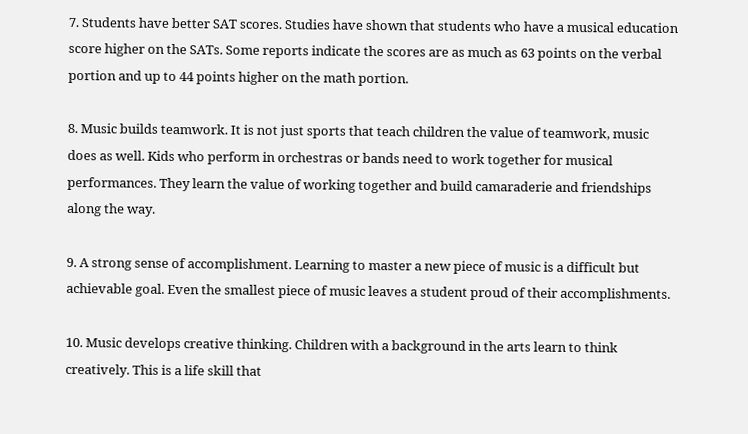7. Students have better SAT scores. Studies have shown that students who have a musical education score higher on the SATs. Some reports indicate the scores are as much as 63 points on the verbal portion and up to 44 points higher on the math portion.

8. Music builds teamwork. It is not just sports that teach children the value of teamwork, music does as well. Kids who perform in orchestras or bands need to work together for musical performances. They learn the value of working together and build camaraderie and friendships along the way.

9. A strong sense of accomplishment. Learning to master a new piece of music is a difficult but achievable goal. Even the smallest piece of music leaves a student proud of their accomplishments.

10. Music develops creative thinking. Children with a background in the arts learn to think creatively. This is a life skill that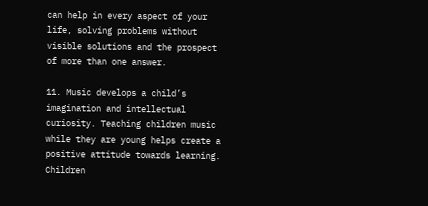can help in every aspect of your life, solving problems without visible solutions and the prospect of more than one answer.

11. Music develops a child’s imagination and intellectual curiosity. Teaching children music while they are young helps create a positive attitude towards learning. Children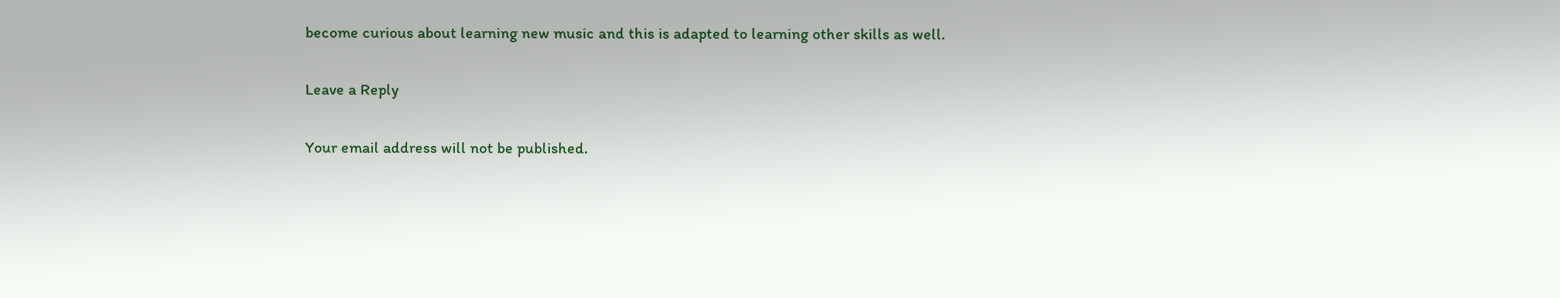become curious about learning new music and this is adapted to learning other skills as well.

Leave a Reply

Your email address will not be published.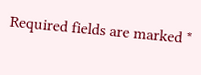Required fields are marked *